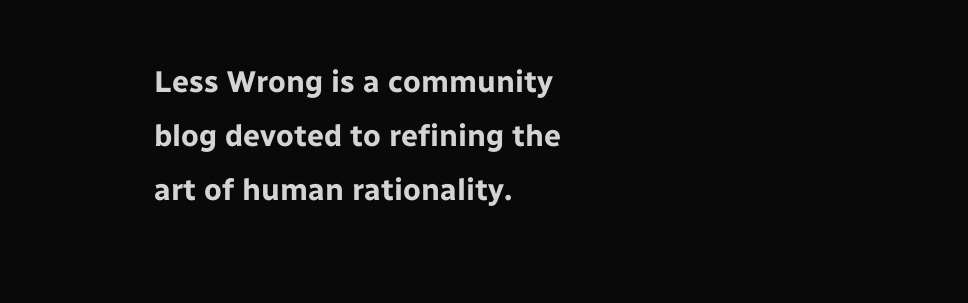Less Wrong is a community blog devoted to refining the art of human rationality.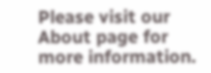Please visit our About page for more information.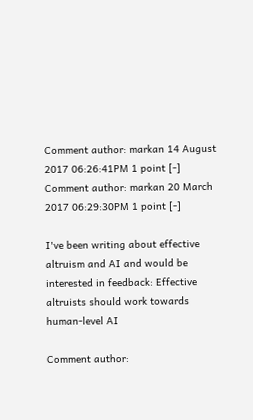Comment author: markan 14 August 2017 06:26:41PM 1 point [-]
Comment author: markan 20 March 2017 06:29:30PM 1 point [-]

I've been writing about effective altruism and AI and would be interested in feedback: Effective altruists should work towards human-level AI

Comment author: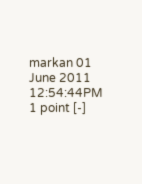markan 01 June 2011 12:54:44PM 1 point [-]